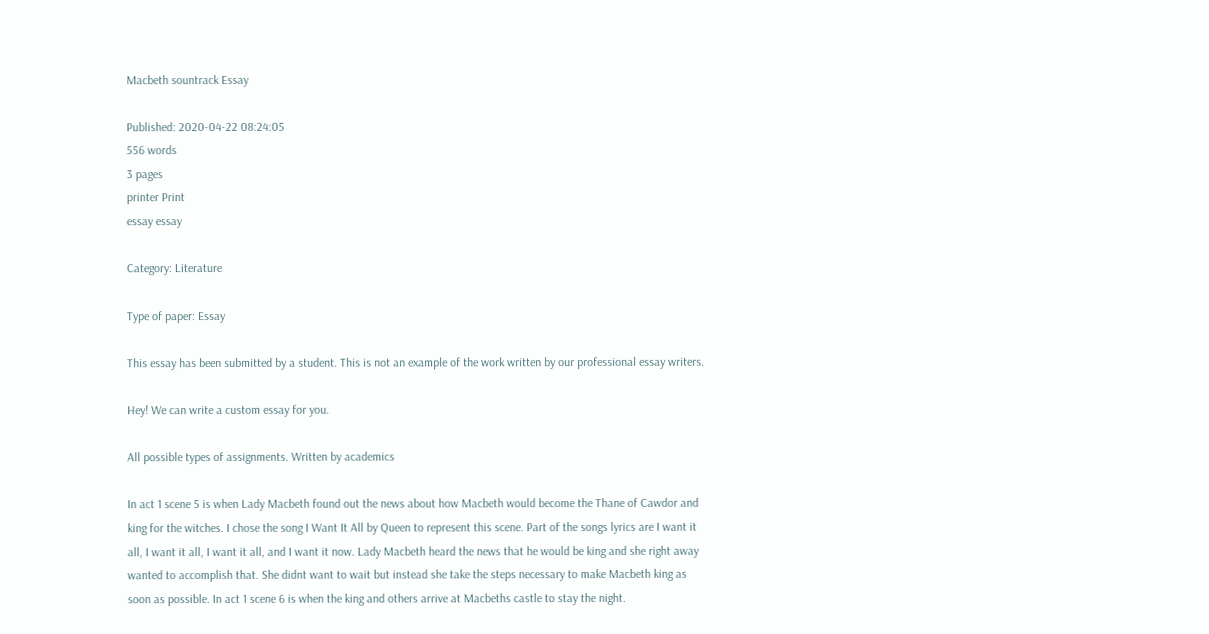Macbeth sountrack Essay

Published: 2020-04-22 08:24:05
556 words
3 pages
printer Print
essay essay

Category: Literature

Type of paper: Essay

This essay has been submitted by a student. This is not an example of the work written by our professional essay writers.

Hey! We can write a custom essay for you.

All possible types of assignments. Written by academics

In act 1 scene 5 is when Lady Macbeth found out the news about how Macbeth would become the Thane of Cawdor and king for the witches. I chose the song I Want It All by Queen to represent this scene. Part of the songs lyrics are I want it all, I want it all, I want it all, and I want it now. Lady Macbeth heard the news that he would be king and she right away wanted to accomplish that. She didnt want to wait but instead she take the steps necessary to make Macbeth king as soon as possible. In act 1 scene 6 is when the king and others arrive at Macbeths castle to stay the night.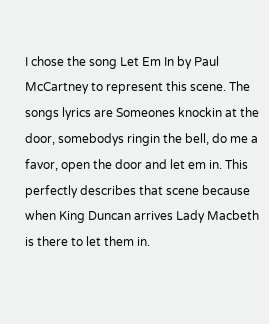I chose the song Let Em In by Paul McCartney to represent this scene. The songs lyrics are Someones knockin at the door, somebodys ringin the bell, do me a favor, open the door and let em in. This perfectly describes that scene because when King Duncan arrives Lady Macbeth is there to let them in.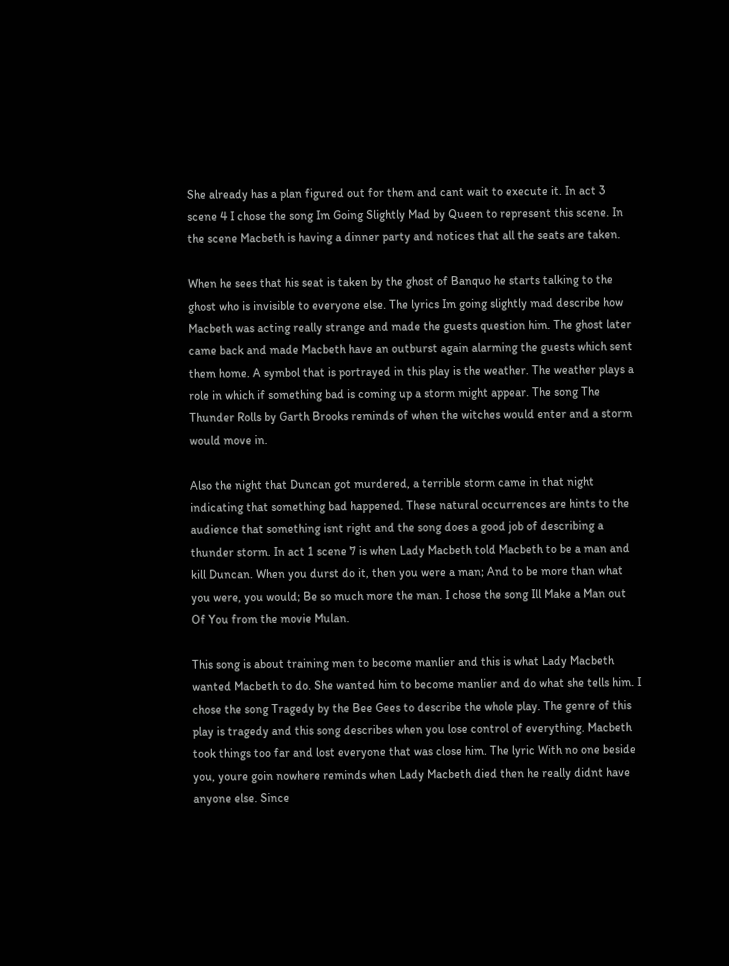She already has a plan figured out for them and cant wait to execute it. In act 3 scene 4 I chose the song Im Going Slightly Mad by Queen to represent this scene. In the scene Macbeth is having a dinner party and notices that all the seats are taken.

When he sees that his seat is taken by the ghost of Banquo he starts talking to the ghost who is invisible to everyone else. The lyrics Im going slightly mad describe how Macbeth was acting really strange and made the guests question him. The ghost later came back and made Macbeth have an outburst again alarming the guests which sent them home. A symbol that is portrayed in this play is the weather. The weather plays a role in which if something bad is coming up a storm might appear. The song The Thunder Rolls by Garth Brooks reminds of when the witches would enter and a storm would move in.

Also the night that Duncan got murdered, a terrible storm came in that night indicating that something bad happened. These natural occurrences are hints to the audience that something isnt right and the song does a good job of describing a thunder storm. In act 1 scene 7 is when Lady Macbeth told Macbeth to be a man and kill Duncan. When you durst do it, then you were a man; And to be more than what you were, you would; Be so much more the man. I chose the song Ill Make a Man out Of You from the movie Mulan.

This song is about training men to become manlier and this is what Lady Macbeth wanted Macbeth to do. She wanted him to become manlier and do what she tells him. I chose the song Tragedy by the Bee Gees to describe the whole play. The genre of this play is tragedy and this song describes when you lose control of everything. Macbeth took things too far and lost everyone that was close him. The lyric With no one beside you, youre goin nowhere reminds when Lady Macbeth died then he really didnt have anyone else. Since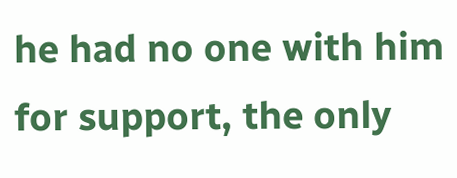he had no one with him for support, the only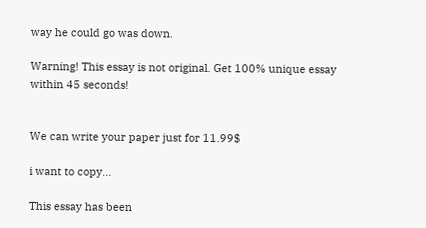way he could go was down.

Warning! This essay is not original. Get 100% unique essay within 45 seconds!


We can write your paper just for 11.99$

i want to copy...

This essay has been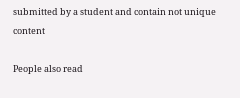submitted by a student and contain not unique content

People also read